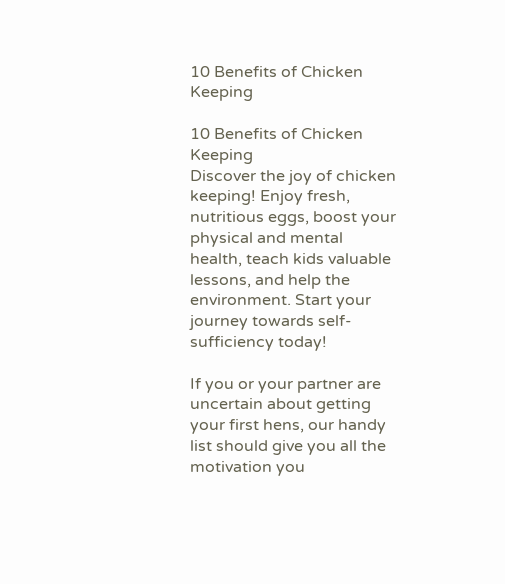10 Benefits of Chicken Keeping

10 Benefits of Chicken Keeping
Discover the joy of chicken keeping! Enjoy fresh, nutritious eggs, boost your physical and mental health, teach kids valuable lessons, and help the environment. Start your journey towards self-sufficiency today!

If you or your partner are uncertain about getting your first hens, our handy list should give you all the motivation you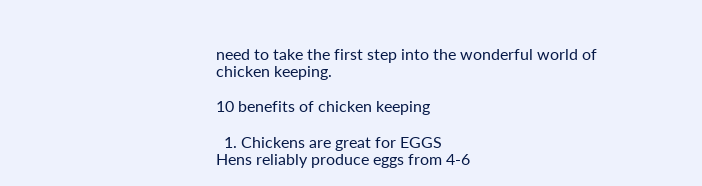need to take the first step into the wonderful world of chicken keeping.

10 benefits of chicken keeping

  1. Chickens are great for EGGS
Hens reliably produce eggs from 4-6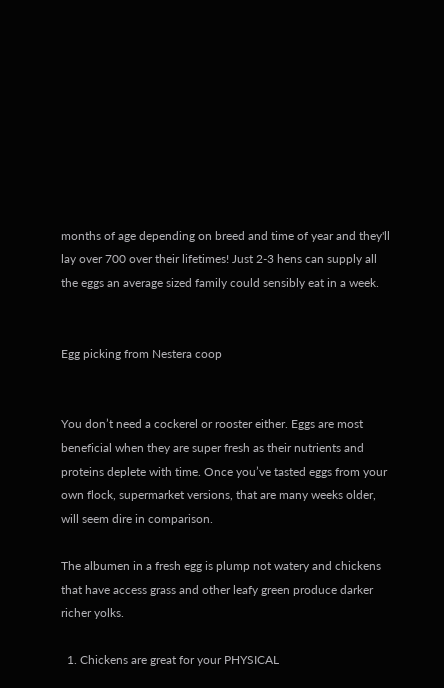months of age depending on breed and time of year and they'll lay over 700 over their lifetimes! Just 2-3 hens can supply all the eggs an average sized family could sensibly eat in a week.


Egg picking from Nestera coop


You don’t need a cockerel or rooster either. Eggs are most beneficial when they are super fresh as their nutrients and proteins deplete with time. Once you’ve tasted eggs from your own flock, supermarket versions, that are many weeks older, will seem dire in comparison.

The albumen in a fresh egg is plump not watery and chickens that have access grass and other leafy green produce darker richer yolks.

  1. Chickens are great for your PHYSICAL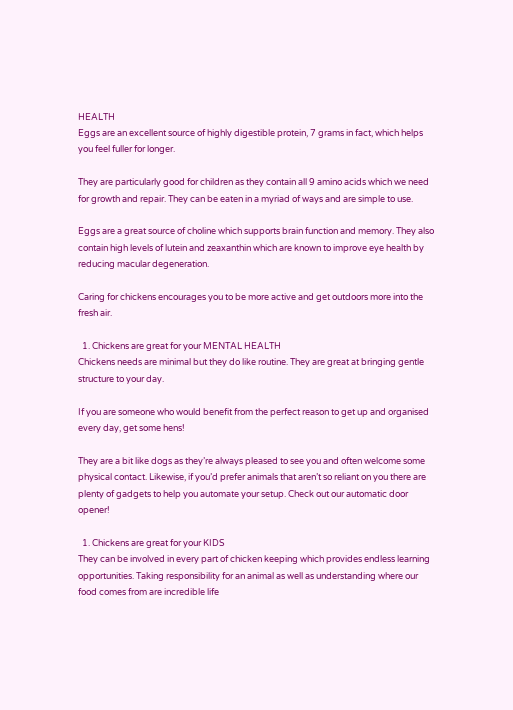HEALTH
Eggs are an excellent source of highly digestible protein, 7 grams in fact, which helps you feel fuller for longer.

They are particularly good for children as they contain all 9 amino acids which we need for growth and repair. They can be eaten in a myriad of ways and are simple to use.

Eggs are a great source of choline which supports brain function and memory. They also contain high levels of lutein and zeaxanthin which are known to improve eye health by reducing macular degeneration.

Caring for chickens encourages you to be more active and get outdoors more into the fresh air.

  1. Chickens are great for your MENTAL HEALTH
Chickens needs are minimal but they do like routine. They are great at bringing gentle structure to your day.

If you are someone who would benefit from the perfect reason to get up and organised every day, get some hens!

They are a bit like dogs as they’re always pleased to see you and often welcome some physical contact. Likewise, if you’d prefer animals that aren’t so reliant on you there are plenty of gadgets to help you automate your setup. Check out our automatic door opener!

  1. Chickens are great for your KIDS
They can be involved in every part of chicken keeping which provides endless learning opportunities. Taking responsibility for an animal as well as understanding where our food comes from are incredible life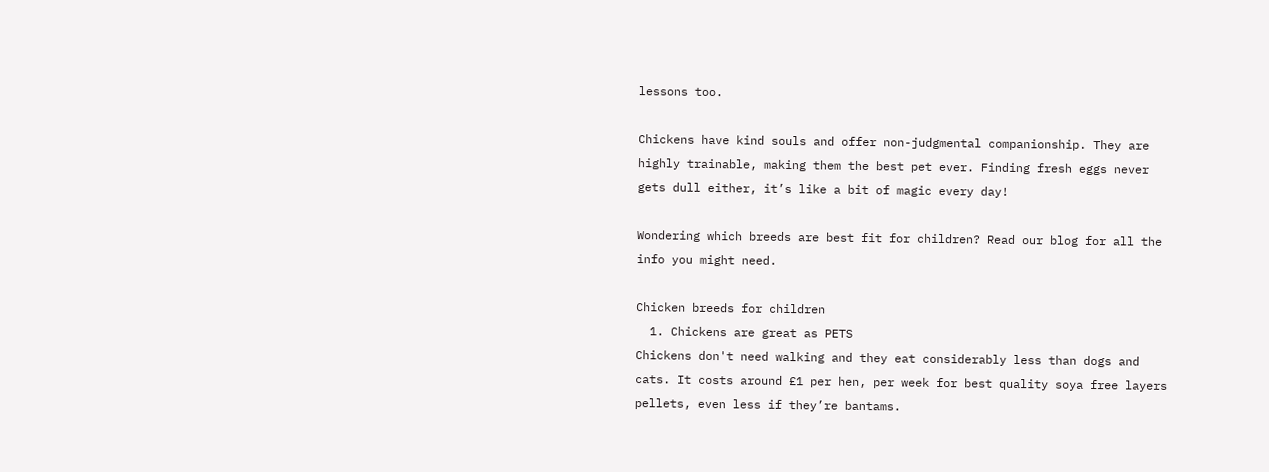lessons too.

Chickens have kind souls and offer non-judgmental companionship. They are highly trainable, making them the best pet ever. Finding fresh eggs never gets dull either, it’s like a bit of magic every day!

Wondering which breeds are best fit for children? Read our blog for all the info you might need.

Chicken breeds for children
  1. Chickens are great as PETS
Chickens don't need walking and they eat considerably less than dogs and cats. It costs around £1 per hen, per week for best quality soya free layers pellets, even less if they’re bantams.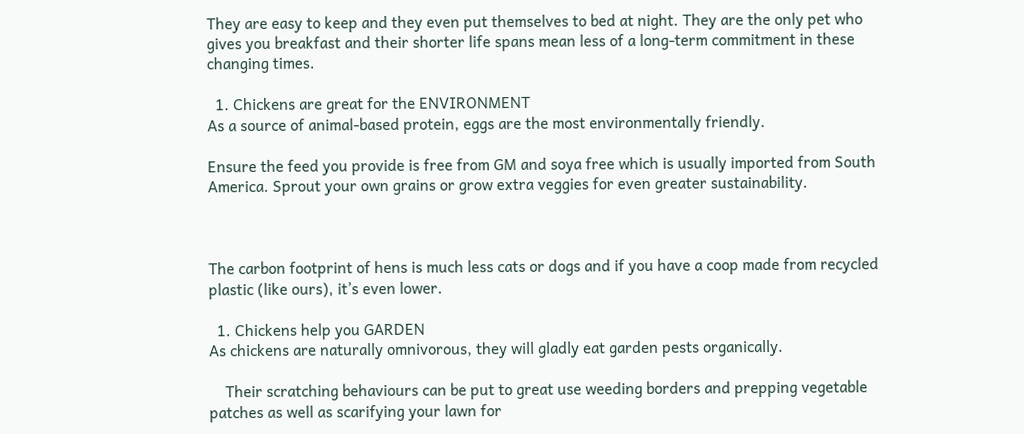They are easy to keep and they even put themselves to bed at night. They are the only pet who gives you breakfast and their shorter life spans mean less of a long-term commitment in these changing times.

  1. Chickens are great for the ENVIRONMENT
As a source of animal-based protein, eggs are the most environmentally friendly.

Ensure the feed you provide is free from GM and soya free which is usually imported from South America. Sprout your own grains or grow extra veggies for even greater sustainability.



The carbon footprint of hens is much less cats or dogs and if you have a coop made from recycled plastic (like ours), it’s even lower.

  1. Chickens help you GARDEN
As chickens are naturally omnivorous, they will gladly eat garden pests organically.

    Their scratching behaviours can be put to great use weeding borders and prepping vegetable patches as well as scarifying your lawn for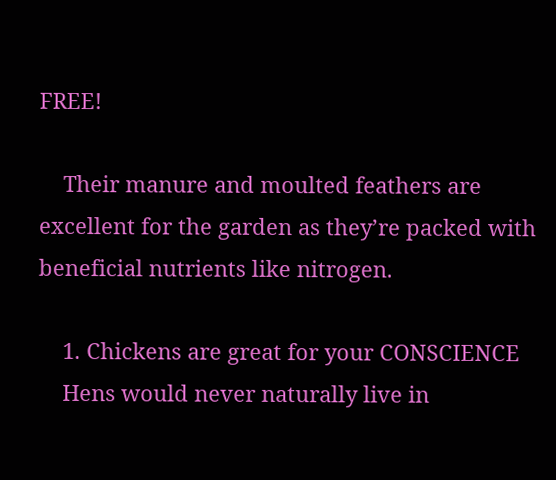FREE!

    Their manure and moulted feathers are excellent for the garden as they’re packed with beneficial nutrients like nitrogen.

    1. Chickens are great for your CONSCIENCE
    Hens would never naturally live in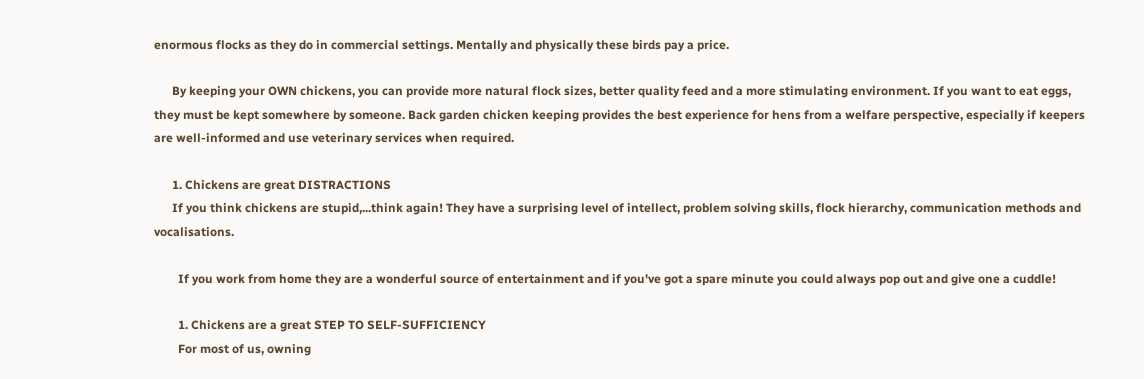enormous flocks as they do in commercial settings. Mentally and physically these birds pay a price.

      By keeping your OWN chickens, you can provide more natural flock sizes, better quality feed and a more stimulating environment. If you want to eat eggs, they must be kept somewhere by someone. Back garden chicken keeping provides the best experience for hens from a welfare perspective, especially if keepers are well-informed and use veterinary services when required.

      1. Chickens are great DISTRACTIONS
      If you think chickens are stupid,...think again! They have a surprising level of intellect, problem solving skills, flock hierarchy, communication methods and vocalisations.

        If you work from home they are a wonderful source of entertainment and if you've got a spare minute you could always pop out and give one a cuddle!

        1. Chickens are a great STEP TO SELF-SUFFICIENCY
        For most of us, owning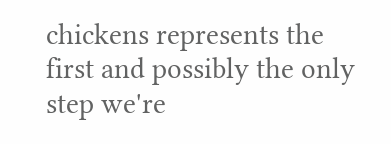chickens represents the first and possibly the only step we're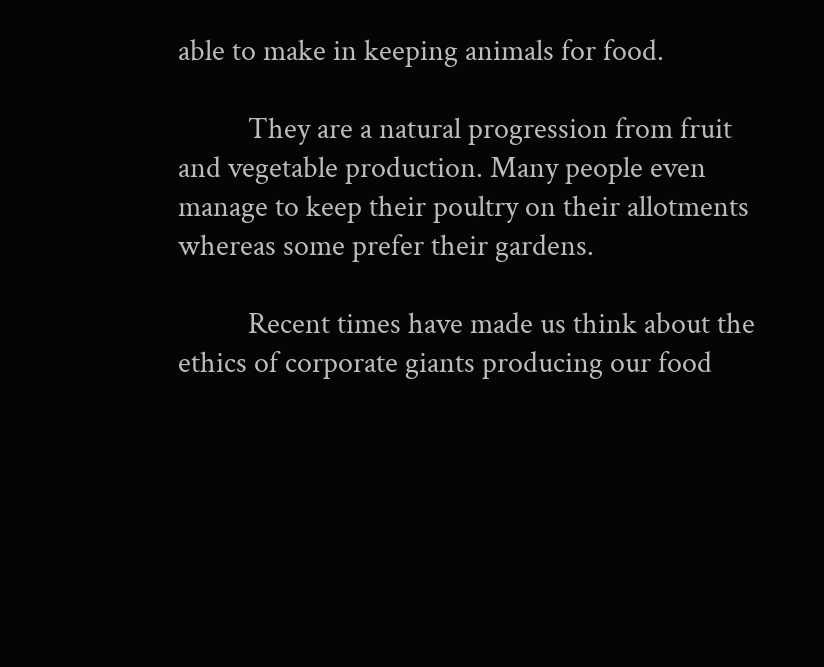able to make in keeping animals for food.

          They are a natural progression from fruit and vegetable production. Many people even manage to keep their poultry on their allotments whereas some prefer their gardens.

          Recent times have made us think about the ethics of corporate giants producing our food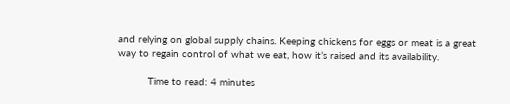and relying on global supply chains. Keeping chickens for eggs or meat is a great way to regain control of what we eat, how it’s raised and its availability.

          Time to read: 4 minutes